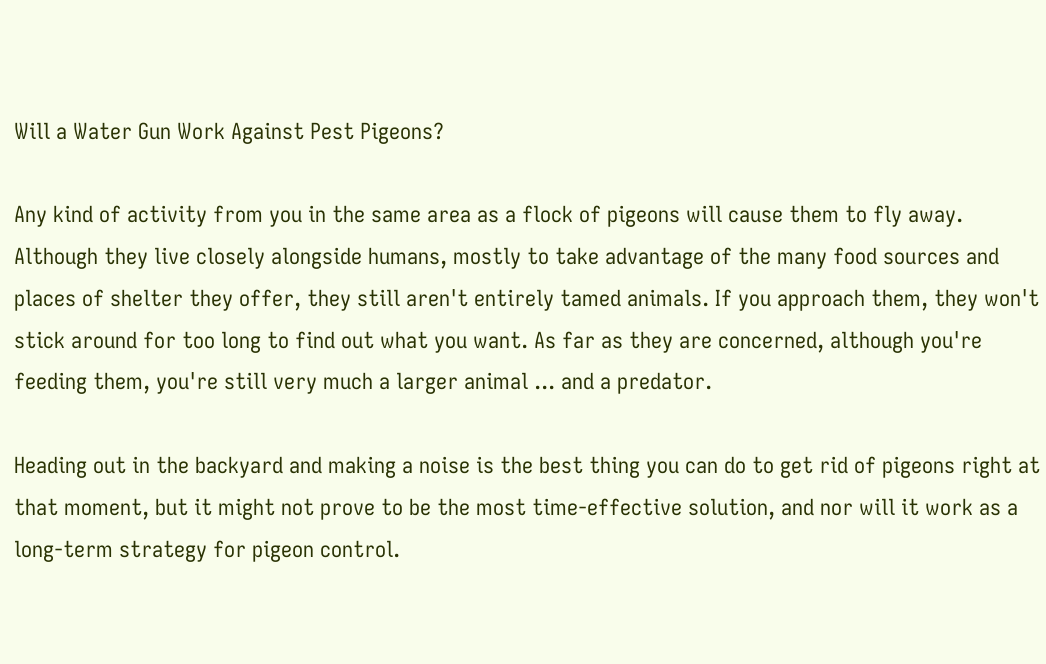Will a Water Gun Work Against Pest Pigeons?

Any kind of activity from you in the same area as a flock of pigeons will cause them to fly away. Although they live closely alongside humans, mostly to take advantage of the many food sources and places of shelter they offer, they still aren't entirely tamed animals. If you approach them, they won't stick around for too long to find out what you want. As far as they are concerned, although you're feeding them, you're still very much a larger animal ... and a predator.

Heading out in the backyard and making a noise is the best thing you can do to get rid of pigeons right at that moment, but it might not prove to be the most time-effective solution, and nor will it work as a long-term strategy for pigeon control.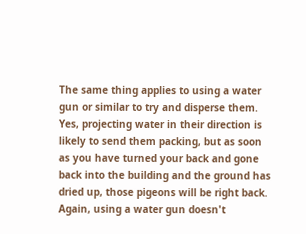The same thing applies to using a water gun or similar to try and disperse them. Yes, projecting water in their direction is likely to send them packing, but as soon as you have turned your back and gone back into the building and the ground has dried up, those pigeons will be right back. Again, using a water gun doesn't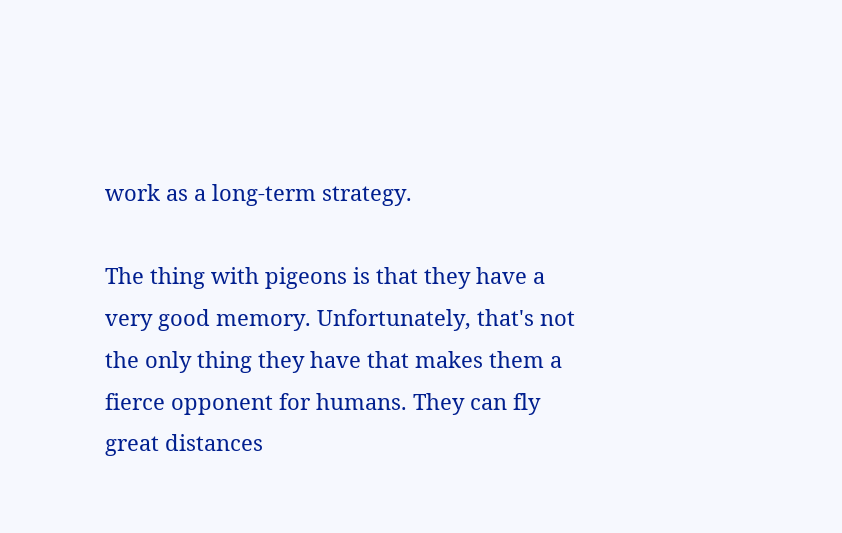work as a long-term strategy.

The thing with pigeons is that they have a very good memory. Unfortunately, that's not the only thing they have that makes them a fierce opponent for humans. They can fly great distances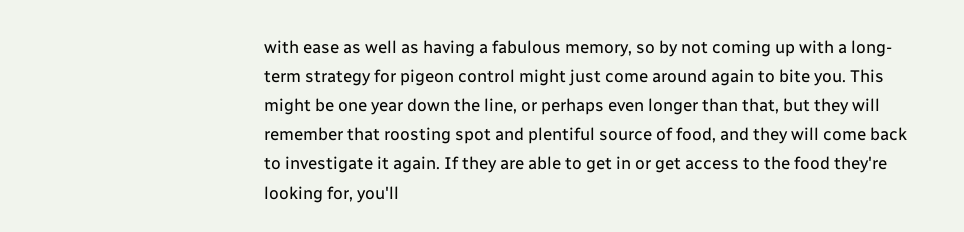with ease as well as having a fabulous memory, so by not coming up with a long-term strategy for pigeon control might just come around again to bite you. This might be one year down the line, or perhaps even longer than that, but they will remember that roosting spot and plentiful source of food, and they will come back to investigate it again. If they are able to get in or get access to the food they're looking for, you'll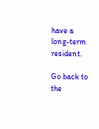have a long-term resident.

Go back to the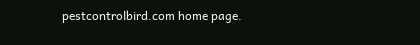pestcontrolbird.com home page.